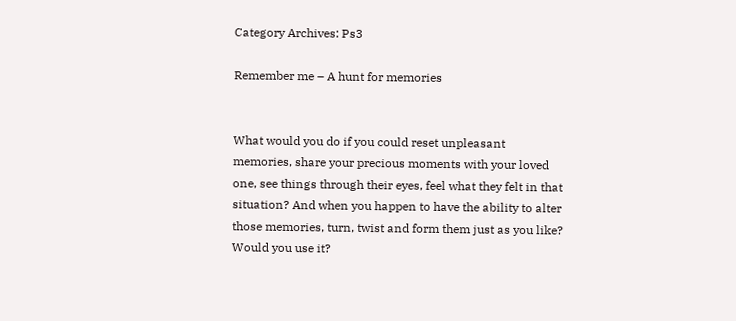Category Archives: Ps3

Remember me – A hunt for memories


What would you do if you could reset unpleasant memories, share your precious moments with your loved one, see things through their eyes, feel what they felt in that situation? And when you happen to have the ability to alter those memories, turn, twist and form them just as you like? Would you use it?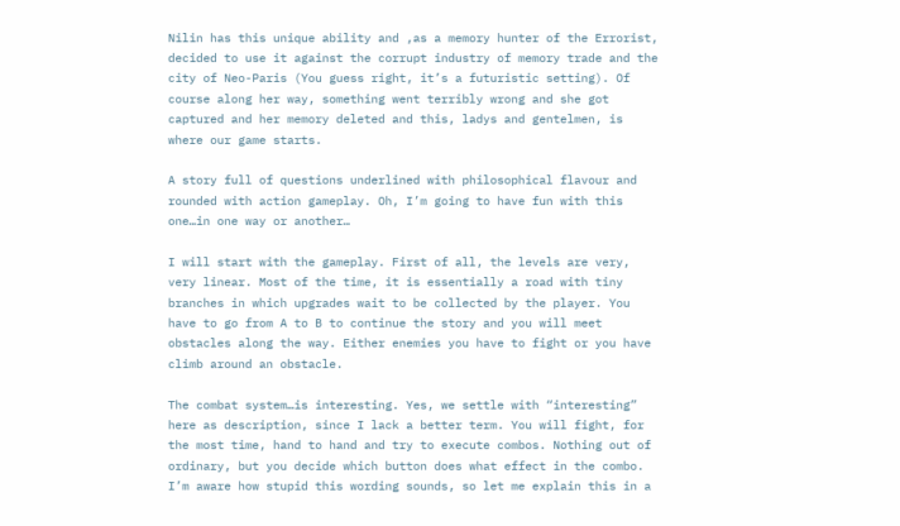Nilin has this unique ability and ,as a memory hunter of the Errorist, decided to use it against the corrupt industry of memory trade and the city of Neo-Paris (You guess right, it’s a futuristic setting). Of course along her way, something went terribly wrong and she got captured and her memory deleted and this, ladys and gentelmen, is where our game starts.

A story full of questions underlined with philosophical flavour and rounded with action gameplay. Oh, I’m going to have fun with this one…in one way or another…

I will start with the gameplay. First of all, the levels are very, very linear. Most of the time, it is essentially a road with tiny branches in which upgrades wait to be collected by the player. You have to go from A to B to continue the story and you will meet obstacles along the way. Either enemies you have to fight or you have climb around an obstacle.

The combat system…is interesting. Yes, we settle with “interesting” here as description, since I lack a better term. You will fight, for the most time, hand to hand and try to execute combos. Nothing out of ordinary, but you decide which button does what effect in the combo. I’m aware how stupid this wording sounds, so let me explain this in a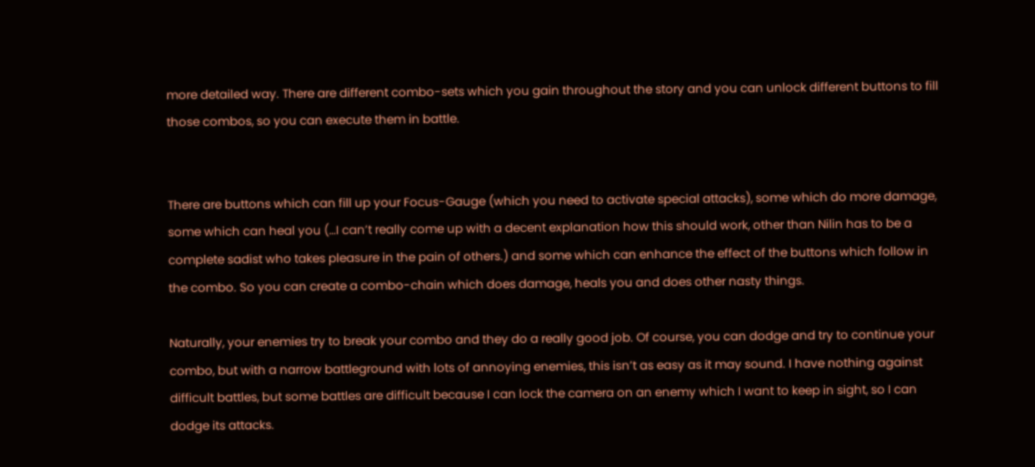more detailed way. There are different combo-sets which you gain throughout the story and you can unlock different buttons to fill those combos, so you can execute them in battle.


There are buttons which can fill up your Focus-Gauge (which you need to activate special attacks), some which do more damage, some which can heal you (…I can’t really come up with a decent explanation how this should work, other than Nilin has to be a complete sadist who takes pleasure in the pain of others.) and some which can enhance the effect of the buttons which follow in the combo. So you can create a combo-chain which does damage, heals you and does other nasty things.

Naturally, your enemies try to break your combo and they do a really good job. Of course, you can dodge and try to continue your combo, but with a narrow battleground with lots of annoying enemies, this isn’t as easy as it may sound. I have nothing against difficult battles, but some battles are difficult because I can lock the camera on an enemy which I want to keep in sight, so I can dodge its attacks.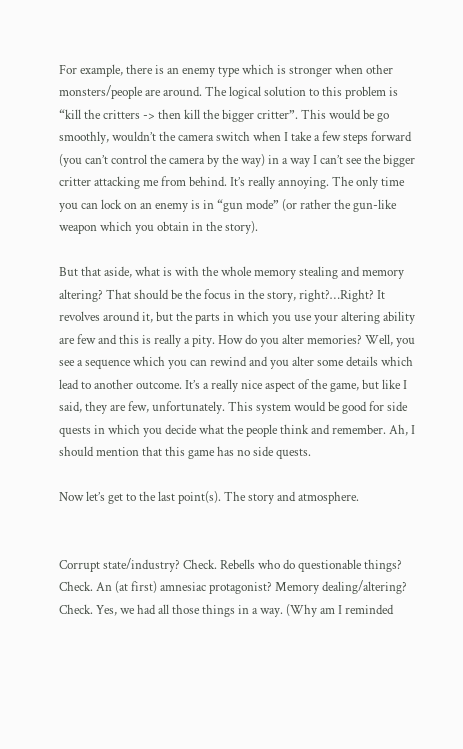For example, there is an enemy type which is stronger when other monsters/people are around. The logical solution to this problem is “kill the critters -> then kill the bigger critter”. This would be go smoothly, wouldn’t the camera switch when I take a few steps forward (you can’t control the camera by the way) in a way I can’t see the bigger critter attacking me from behind. It’s really annoying. The only time you can lock on an enemy is in “gun mode” (or rather the gun-like weapon which you obtain in the story).

But that aside, what is with the whole memory stealing and memory altering? That should be the focus in the story, right?…Right? It revolves around it, but the parts in which you use your altering ability are few and this is really a pity. How do you alter memories? Well, you see a sequence which you can rewind and you alter some details which lead to another outcome. It’s a really nice aspect of the game, but like I said, they are few, unfortunately. This system would be good for side quests in which you decide what the people think and remember. Ah, I should mention that this game has no side quests.

Now let’s get to the last point(s). The story and atmosphere.


Corrupt state/industry? Check. Rebells who do questionable things? Check. An (at first) amnesiac protagonist? Memory dealing/altering? Check. Yes, we had all those things in a way. (Why am I reminded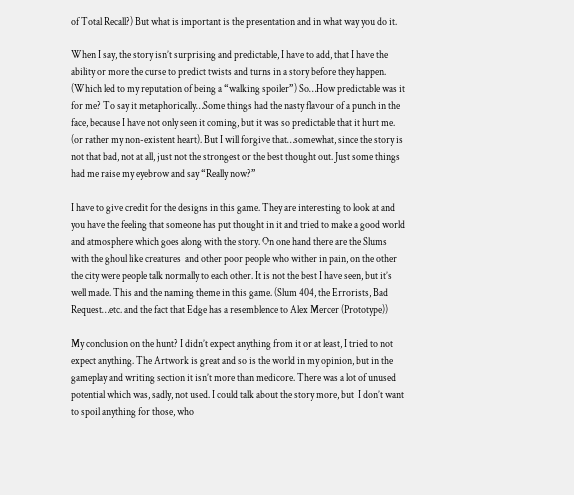of Total Recall?) But what is important is the presentation and in what way you do it.

When I say, the story isn’t surprising and predictable, I have to add, that I have the ability or more the curse to predict twists and turns in a story before they happen. (Which led to my reputation of being a “walking spoiler”) So…How predictable was it for me? To say it metaphorically…Some things had the nasty flavour of a punch in the face, because I have not only seen it coming, but it was so predictable that it hurt me. (or rather my non-existent heart). But I will forgive that…somewhat, since the story is not that bad, not at all, just not the strongest or the best thought out. Just some things had me raise my eyebrow and say “Really now?”

I have to give credit for the designs in this game. They are interesting to look at and you have the feeling that someone has put thought in it and tried to make a good world and atmosphere which goes along with the story. On one hand there are the Slums with the ghoul like creatures  and other poor people who wither in pain, on the other the city were people talk normally to each other. It is not the best I have seen, but it’s well made. This and the naming theme in this game. (Slum 404, the Errorists, Bad Request…etc. and the fact that Edge has a resemblence to Alex Mercer (Prototype))

My conclusion on the hunt? I didn’t expect anything from it or at least, I tried to not expect anything. The Artwork is great and so is the world in my opinion, but in the gameplay and writing section it isn’t more than medicore. There was a lot of unused potential which was, sadly, not used. I could talk about the story more, but  I don’t want to spoil anything for those, who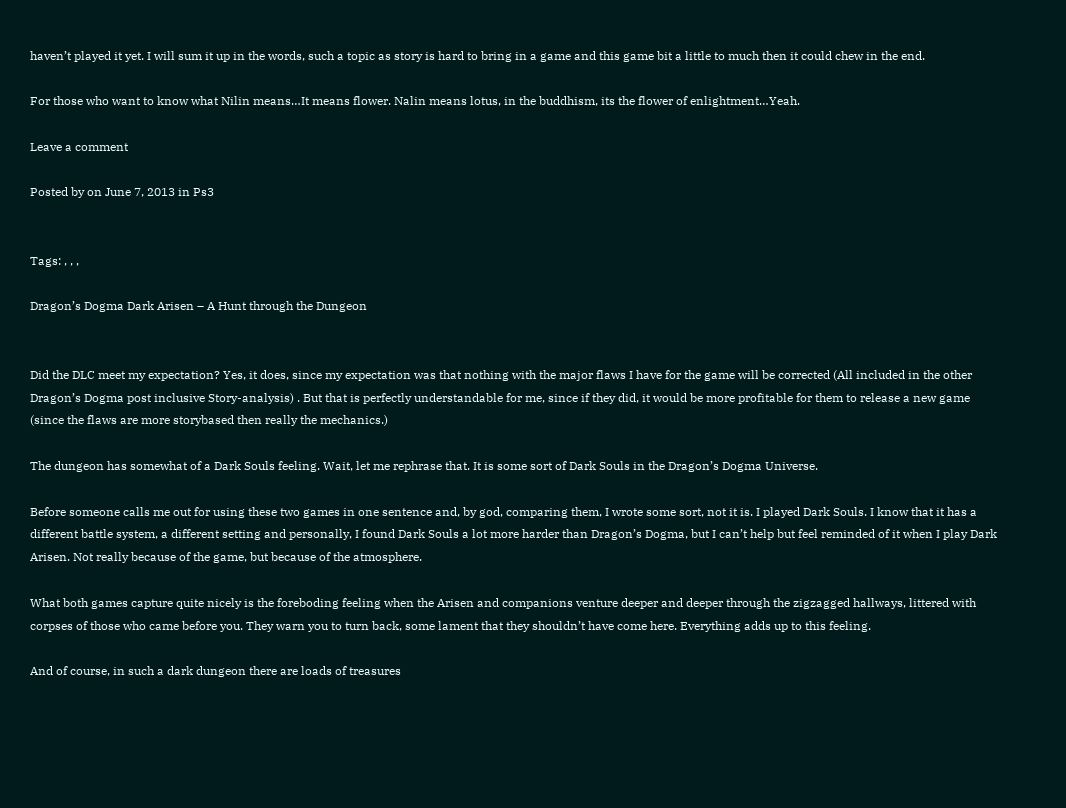haven’t played it yet. I will sum it up in the words, such a topic as story is hard to bring in a game and this game bit a little to much then it could chew in the end.

For those who want to know what Nilin means…It means flower. Nalin means lotus, in the buddhism, its the flower of enlightment…Yeah.

Leave a comment

Posted by on June 7, 2013 in Ps3


Tags: , , ,

Dragon’s Dogma Dark Arisen – A Hunt through the Dungeon


Did the DLC meet my expectation? Yes, it does, since my expectation was that nothing with the major flaws I have for the game will be corrected (All included in the other Dragon’s Dogma post inclusive Story-analysis) . But that is perfectly understandable for me, since if they did, it would be more profitable for them to release a new game (since the flaws are more storybased then really the mechanics.)

The dungeon has somewhat of a Dark Souls feeling. Wait, let me rephrase that. It is some sort of Dark Souls in the Dragon’s Dogma Universe.

Before someone calls me out for using these two games in one sentence and, by god, comparing them, I wrote some sort, not it is. I played Dark Souls. I know that it has a different battle system, a different setting and personally, I found Dark Souls a lot more harder than Dragon’s Dogma, but I can’t help but feel reminded of it when I play Dark Arisen. Not really because of the game, but because of the atmosphere.

What both games capture quite nicely is the foreboding feeling when the Arisen and companions venture deeper and deeper through the zigzagged hallways, littered with corpses of those who came before you. They warn you to turn back, some lament that they shouldn’t have come here. Everything adds up to this feeling.

And of course, in such a dark dungeon there are loads of treasures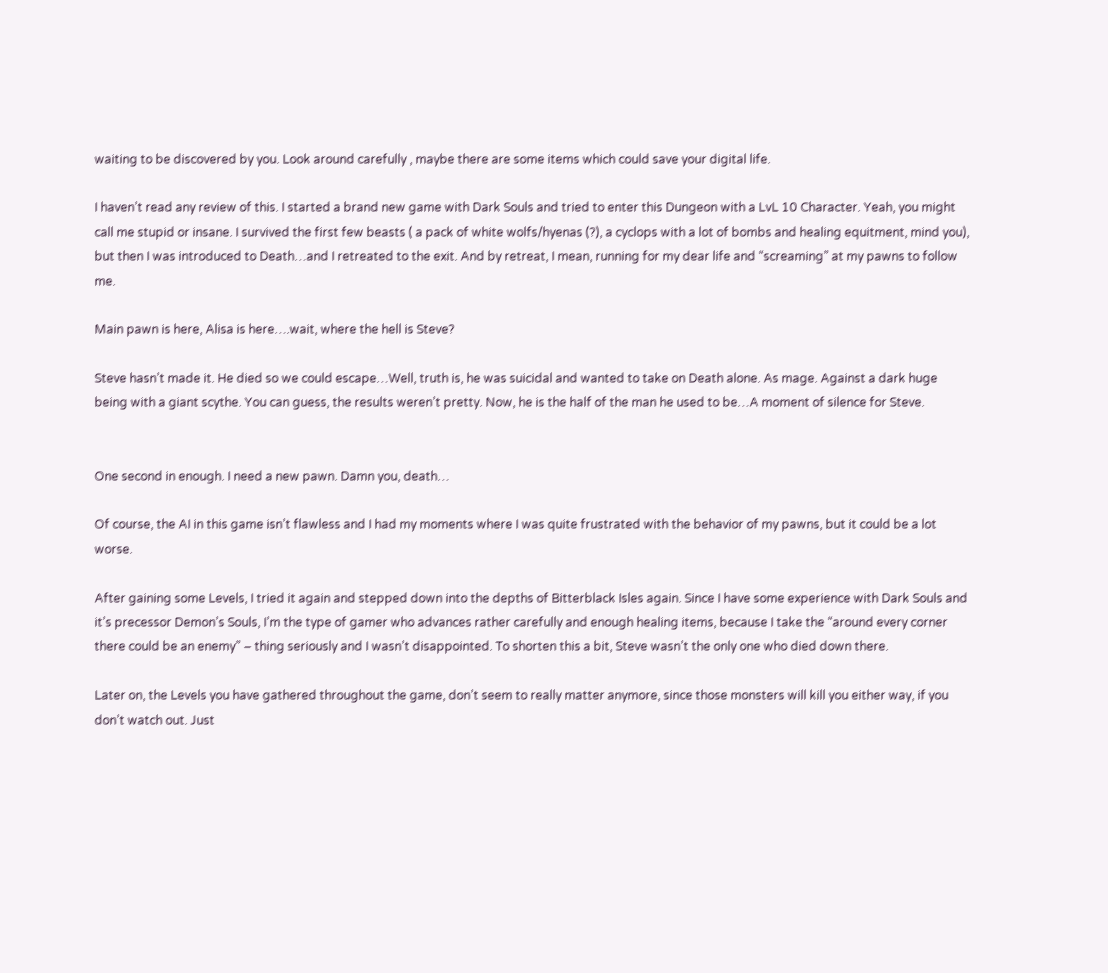waiting to be discovered by you. Look around carefully , maybe there are some items which could save your digital life.

I haven’t read any review of this. I started a brand new game with Dark Souls and tried to enter this Dungeon with a LvL 10 Character. Yeah, you might call me stupid or insane. I survived the first few beasts ( a pack of white wolfs/hyenas (?), a cyclops with a lot of bombs and healing equitment, mind you), but then I was introduced to Death…and I retreated to the exit. And by retreat, I mean, running for my dear life and “screaming” at my pawns to follow me.

Main pawn is here, Alisa is here….wait, where the hell is Steve?

Steve hasn’t made it. He died so we could escape…Well, truth is, he was suicidal and wanted to take on Death alone. As mage. Against a dark huge being with a giant scythe. You can guess, the results weren’t pretty. Now, he is the half of the man he used to be…A moment of silence for Steve.


One second in enough. I need a new pawn. Damn you, death…

Of course, the AI in this game isn’t flawless and I had my moments where I was quite frustrated with the behavior of my pawns, but it could be a lot worse.

After gaining some Levels, I tried it again and stepped down into the depths of Bitterblack Isles again. Since I have some experience with Dark Souls and it’s precessor Demon’s Souls, I’m the type of gamer who advances rather carefully and enough healing items, because I take the “around every corner there could be an enemy” – thing seriously and I wasn’t disappointed. To shorten this a bit, Steve wasn’t the only one who died down there.

Later on, the Levels you have gathered throughout the game, don’t seem to really matter anymore, since those monsters will kill you either way, if you don’t watch out. Just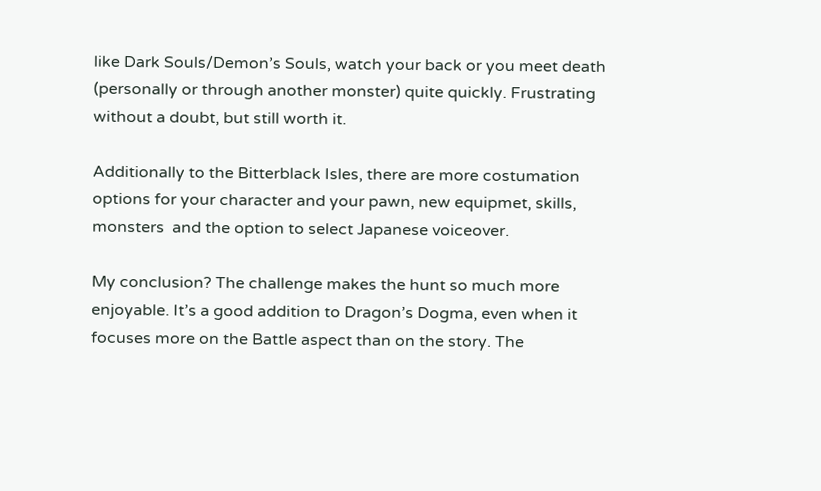like Dark Souls/Demon’s Souls, watch your back or you meet death (personally or through another monster) quite quickly. Frustrating without a doubt, but still worth it.

Additionally to the Bitterblack Isles, there are more costumation options for your character and your pawn, new equipmet, skills, monsters  and the option to select Japanese voiceover.

My conclusion? The challenge makes the hunt so much more enjoyable. It’s a good addition to Dragon’s Dogma, even when it focuses more on the Battle aspect than on the story. The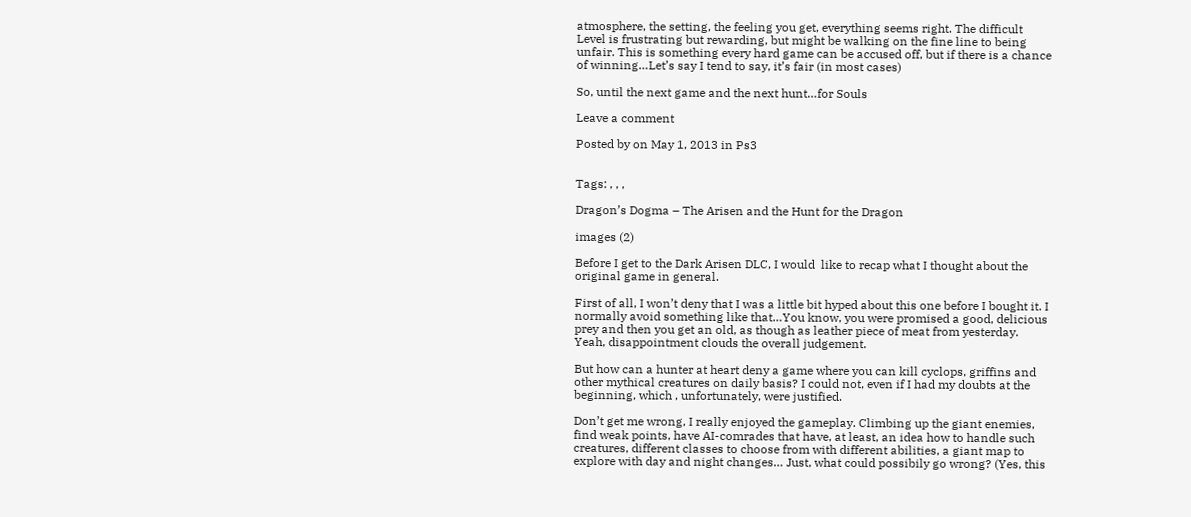atmosphere, the setting, the feeling you get, everything seems right. The difficult Level is frustrating but rewarding, but might be walking on the fine line to being unfair. This is something every hard game can be accused off, but if there is a chance of winning…Let’s say I tend to say, it’s fair (in most cases)

So, until the next game and the next hunt…for Souls

Leave a comment

Posted by on May 1, 2013 in Ps3


Tags: , , ,

Dragon’s Dogma – The Arisen and the Hunt for the Dragon

images (2)

Before I get to the Dark Arisen DLC, I would  like to recap what I thought about the original game in general.

First of all, I won’t deny that I was a little bit hyped about this one before I bought it. I normally avoid something like that…You know, you were promised a good, delicious prey and then you get an old, as though as leather piece of meat from yesterday. Yeah, disappointment clouds the overall judgement.

But how can a hunter at heart deny a game where you can kill cyclops, griffins and other mythical creatures on daily basis? I could not, even if I had my doubts at the beginning, which , unfortunately, were justified.

Don’t get me wrong, I really enjoyed the gameplay. Climbing up the giant enemies, find weak points, have AI-comrades that have, at least, an idea how to handle such creatures, different classes to choose from with different abilities, a giant map to explore with day and night changes… Just, what could possibily go wrong? (Yes, this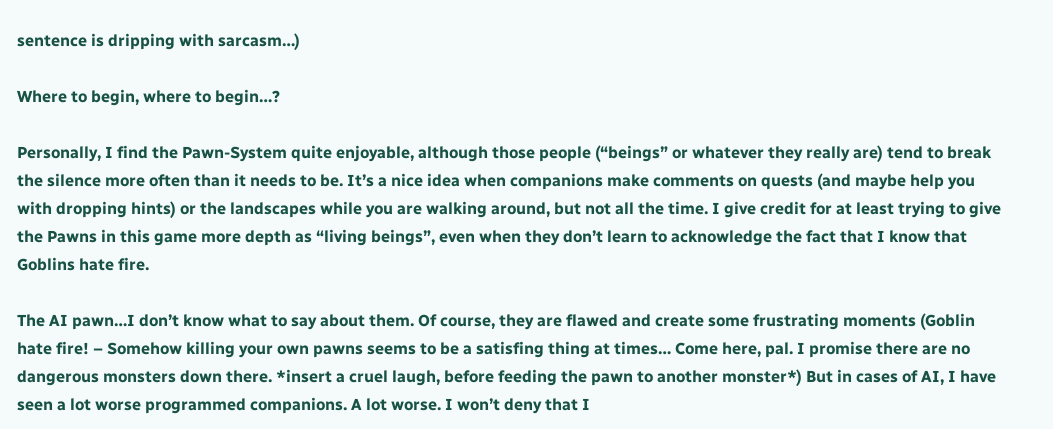sentence is dripping with sarcasm…)

Where to begin, where to begin…?

Personally, I find the Pawn-System quite enjoyable, although those people (“beings” or whatever they really are) tend to break the silence more often than it needs to be. It’s a nice idea when companions make comments on quests (and maybe help you with dropping hints) or the landscapes while you are walking around, but not all the time. I give credit for at least trying to give the Pawns in this game more depth as “living beings”, even when they don’t learn to acknowledge the fact that I know that Goblins hate fire.

The AI pawn…I don’t know what to say about them. Of course, they are flawed and create some frustrating moments (Goblin hate fire! – Somehow killing your own pawns seems to be a satisfing thing at times… Come here, pal. I promise there are no dangerous monsters down there. *insert a cruel laugh, before feeding the pawn to another monster*) But in cases of AI, I have seen a lot worse programmed companions. A lot worse. I won’t deny that I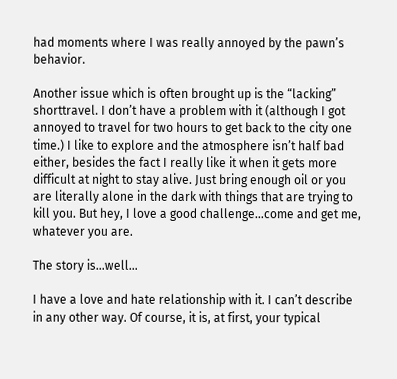had moments where I was really annoyed by the pawn’s behavior.

Another issue which is often brought up is the “lacking” shorttravel. I don’t have a problem with it (although I got annoyed to travel for two hours to get back to the city one time.) I like to explore and the atmosphere isn’t half bad either, besides the fact I really like it when it gets more difficult at night to stay alive. Just bring enough oil or you are literally alone in the dark with things that are trying to kill you. But hey, I love a good challenge…come and get me, whatever you are.

The story is…well…

I have a love and hate relationship with it. I can’t describe in any other way. Of course, it is, at first, your typical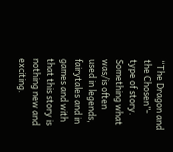“The Dragon and the Chosen”- type of story. Something what was/is often used in legends, fairytales and in games and with that this story is nothing new and exciting.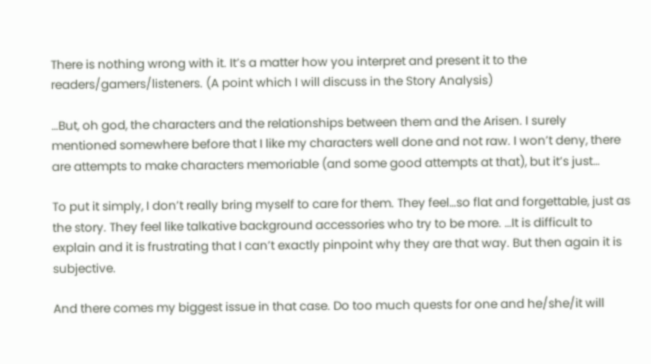There is nothing wrong with it. It’s a matter how you interpret and present it to the readers/gamers/listeners. (A point which I will discuss in the Story Analysis)

…But, oh god, the characters and the relationships between them and the Arisen. I surely mentioned somewhere before that I like my characters well done and not raw. I won’t deny, there are attempts to make characters memoriable (and some good attempts at that), but it’s just…

To put it simply, I don’t really bring myself to care for them. They feel…so flat and forgettable, just as the story. They feel like talkative background accessories who try to be more. …It is difficult to explain and it is frustrating that I can’t exactly pinpoint why they are that way. But then again it is subjective.

And there comes my biggest issue in that case. Do too much quests for one and he/she/it will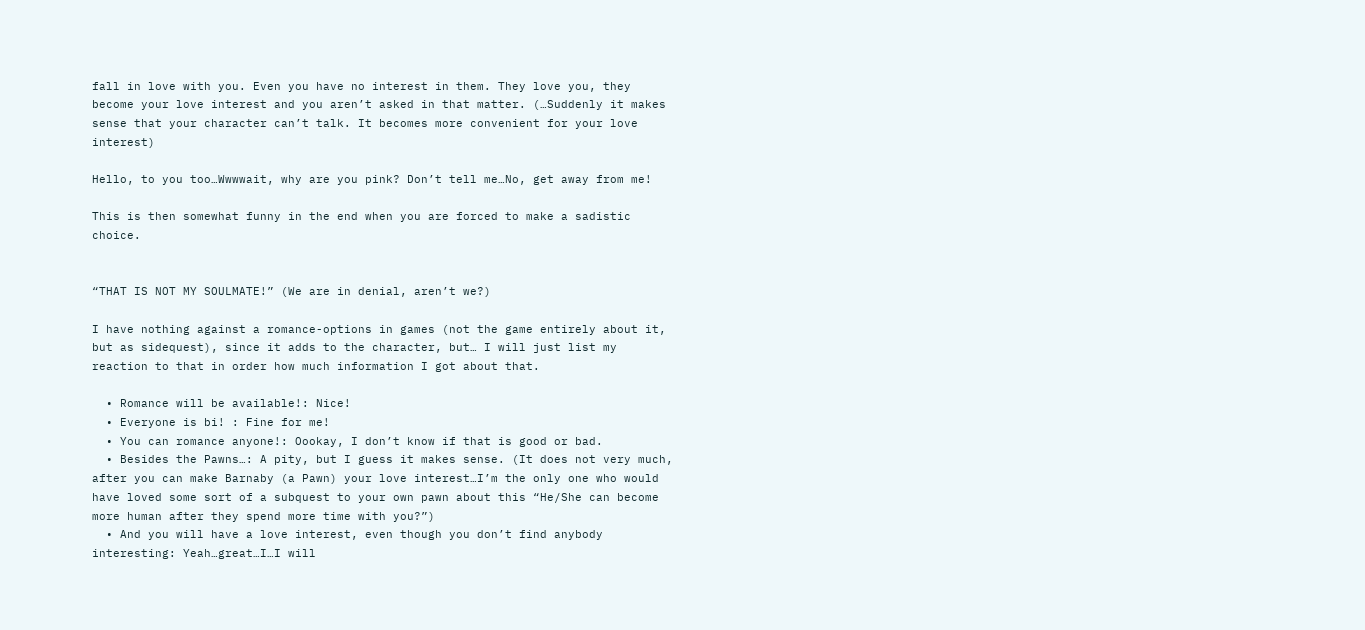fall in love with you. Even you have no interest in them. They love you, they become your love interest and you aren’t asked in that matter. (…Suddenly it makes sense that your character can’t talk. It becomes more convenient for your love interest)

Hello, to you too…Wwwwait, why are you pink? Don’t tell me…No, get away from me!

This is then somewhat funny in the end when you are forced to make a sadistic choice.


“THAT IS NOT MY SOULMATE!” (We are in denial, aren’t we?)

I have nothing against a romance-options in games (not the game entirely about it, but as sidequest), since it adds to the character, but… I will just list my reaction to that in order how much information I got about that.

  • Romance will be available!: Nice!
  • Everyone is bi! : Fine for me!
  • You can romance anyone!: Oookay, I don’t know if that is good or bad.
  • Besides the Pawns…: A pity, but I guess it makes sense. (It does not very much, after you can make Barnaby (a Pawn) your love interest…I’m the only one who would have loved some sort of a subquest to your own pawn about this “He/She can become more human after they spend more time with you?”)
  • And you will have a love interest, even though you don’t find anybody interesting: Yeah…great…I…I will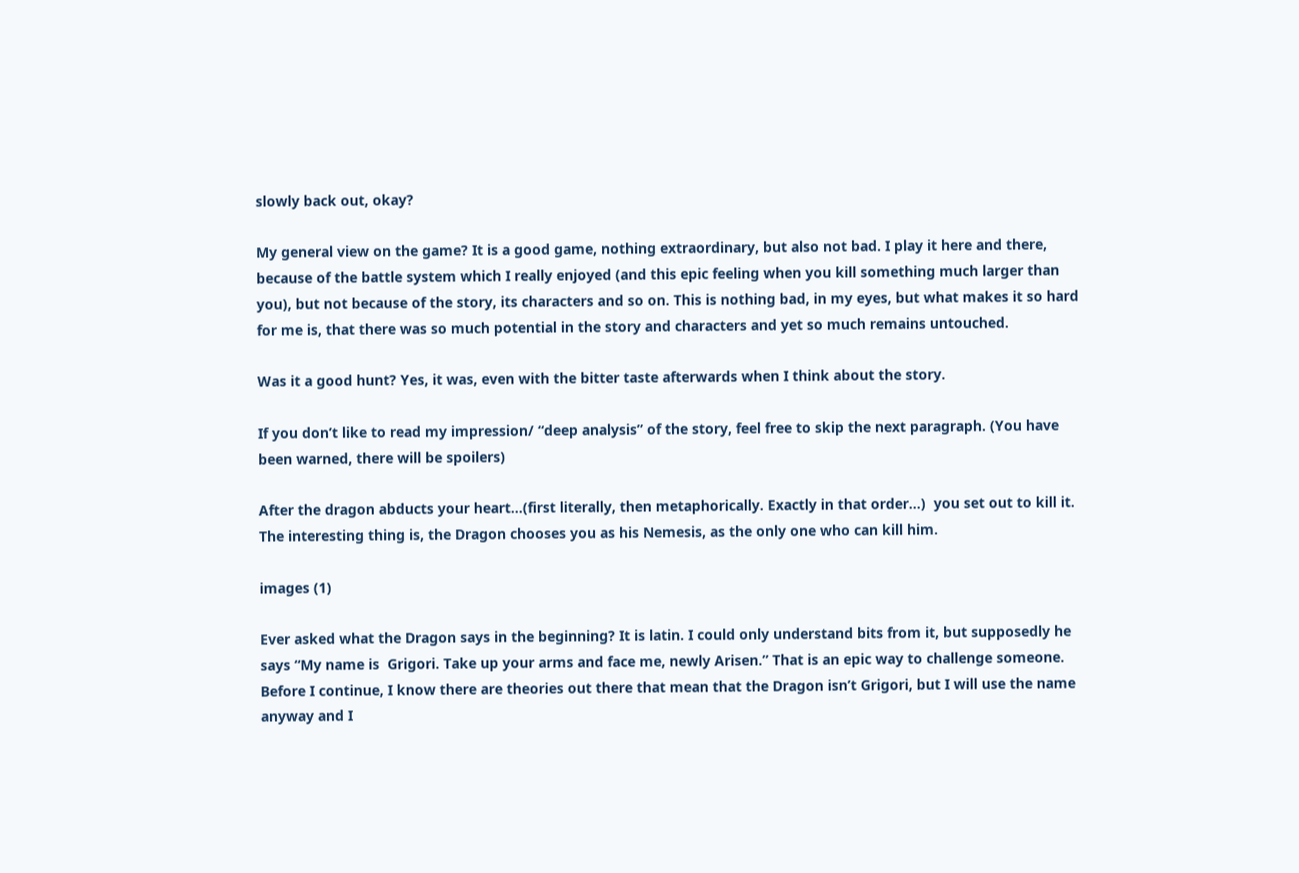slowly back out, okay?

My general view on the game? It is a good game, nothing extraordinary, but also not bad. I play it here and there, because of the battle system which I really enjoyed (and this epic feeling when you kill something much larger than you), but not because of the story, its characters and so on. This is nothing bad, in my eyes, but what makes it so hard for me is, that there was so much potential in the story and characters and yet so much remains untouched.

Was it a good hunt? Yes, it was, even with the bitter taste afterwards when I think about the story.

If you don’t like to read my impression/ “deep analysis” of the story, feel free to skip the next paragraph. (You have been warned, there will be spoilers)

After the dragon abducts your heart…(first literally, then metaphorically. Exactly in that order…)  you set out to kill it. The interesting thing is, the Dragon chooses you as his Nemesis, as the only one who can kill him.

images (1)

Ever asked what the Dragon says in the beginning? It is latin. I could only understand bits from it, but supposedly he says “My name is  Grigori. Take up your arms and face me, newly Arisen.” That is an epic way to challenge someone. Before I continue, I know there are theories out there that mean that the Dragon isn’t Grigori, but I will use the name anyway and I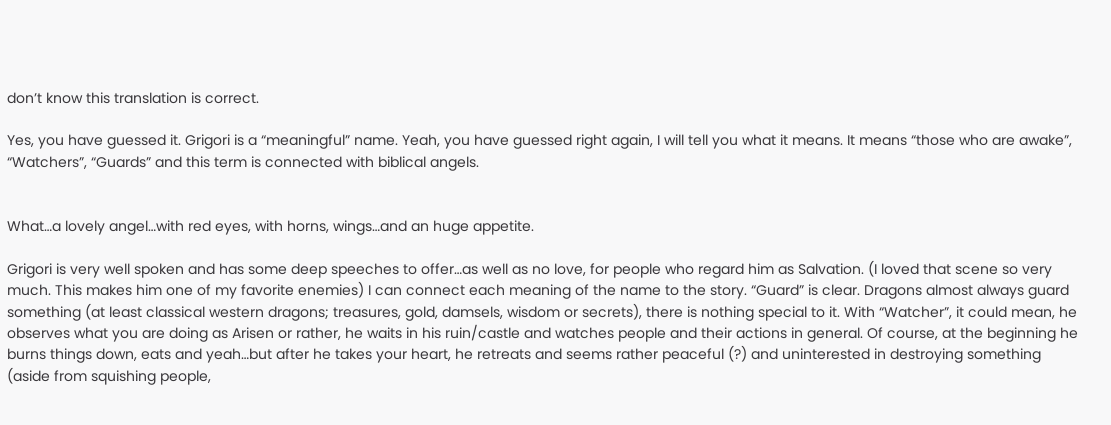don’t know this translation is correct.

Yes, you have guessed it. Grigori is a “meaningful” name. Yeah, you have guessed right again, I will tell you what it means. It means “those who are awake”, “Watchers”, “Guards” and this term is connected with biblical angels.


What…a lovely angel…with red eyes, with horns, wings…and an huge appetite.

Grigori is very well spoken and has some deep speeches to offer…as well as no love, for people who regard him as Salvation. (I loved that scene so very much. This makes him one of my favorite enemies) I can connect each meaning of the name to the story. “Guard” is clear. Dragons almost always guard something (at least classical western dragons; treasures, gold, damsels, wisdom or secrets), there is nothing special to it. With “Watcher”, it could mean, he observes what you are doing as Arisen or rather, he waits in his ruin/castle and watches people and their actions in general. Of course, at the beginning he burns things down, eats and yeah…but after he takes your heart, he retreats and seems rather peaceful (?) and uninterested in destroying something (aside from squishing people,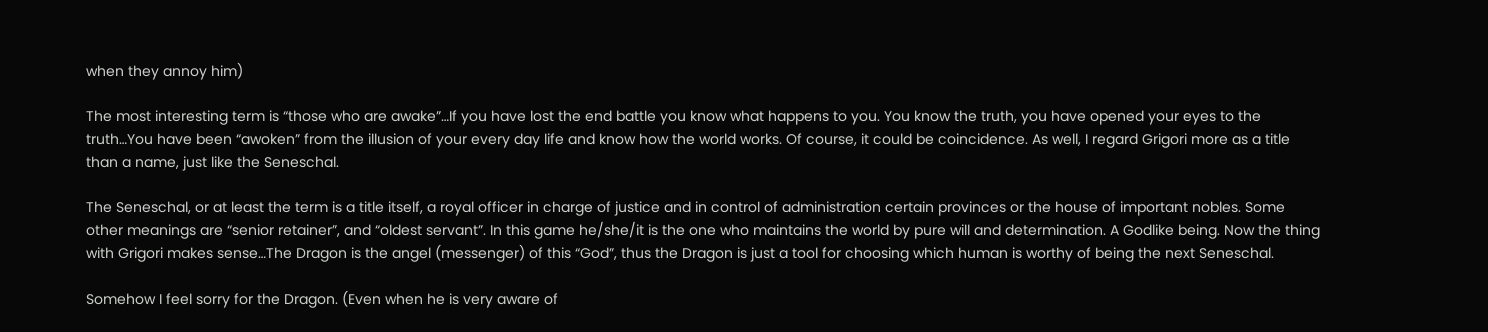when they annoy him)

The most interesting term is “those who are awake”…If you have lost the end battle you know what happens to you. You know the truth, you have opened your eyes to the truth…You have been “awoken” from the illusion of your every day life and know how the world works. Of course, it could be coincidence. As well, I regard Grigori more as a title than a name, just like the Seneschal.

The Seneschal, or at least the term is a title itself, a royal officer in charge of justice and in control of administration certain provinces or the house of important nobles. Some other meanings are “senior retainer”, and “oldest servant”. In this game he/she/it is the one who maintains the world by pure will and determination. A Godlike being. Now the thing with Grigori makes sense…The Dragon is the angel (messenger) of this “God”, thus the Dragon is just a tool for choosing which human is worthy of being the next Seneschal.

Somehow I feel sorry for the Dragon. (Even when he is very aware of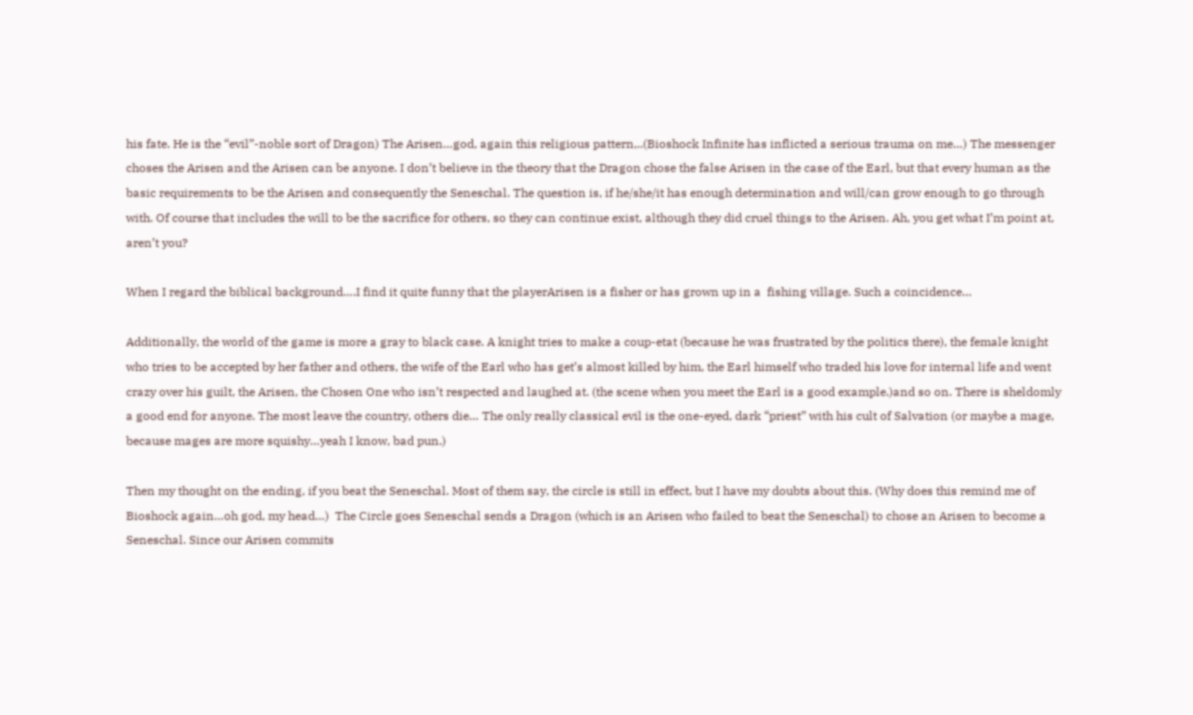his fate. He is the “evil”-noble sort of Dragon) The Arisen…god, again this religious pattern,..(Bioshock Infinite has inflicted a serious trauma on me…) The messenger choses the Arisen and the Arisen can be anyone. I don’t believe in the theory that the Dragon chose the false Arisen in the case of the Earl, but that every human as the basic requirements to be the Arisen and consequently the Seneschal. The question is, if he/she/it has enough determination and will/can grow enough to go through with. Of course that includes the will to be the sacrifice for others, so they can continue exist, although they did cruel things to the Arisen. Ah, you get what I’m point at, aren’t you?

When I regard the biblical background….I find it quite funny that the playerArisen is a fisher or has grown up in a  fishing village. Such a coincidence…

Additionally, the world of the game is more a gray to black case. A knight tries to make a coup-etat (because he was frustrated by the politics there), the female knight who tries to be accepted by her father and others, the wife of the Earl who has get’s almost killed by him, the Earl himself who traded his love for internal life and went crazy over his guilt, the Arisen, the Chosen One who isn’t respected and laughed at. (the scene when you meet the Earl is a good example.)and so on. There is sheldomly a good end for anyone. The most leave the country, others die… The only really classical evil is the one-eyed, dark “priest” with his cult of Salvation (or maybe a mage, because mages are more squishy…yeah I know, bad pun.)

Then my thought on the ending, if you beat the Seneschal. Most of them say, the circle is still in effect, but I have my doubts about this. (Why does this remind me of Bioshock again…oh god, my head…)  The Circle goes Seneschal sends a Dragon (which is an Arisen who failed to beat the Seneschal) to chose an Arisen to become a Seneschal. Since our Arisen commits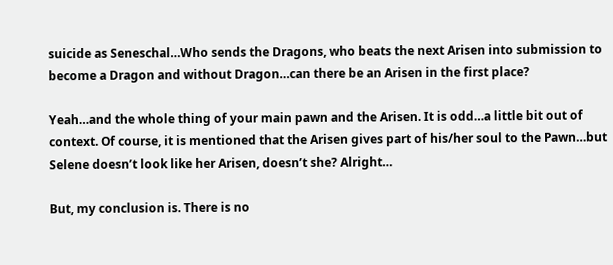suicide as Seneschal…Who sends the Dragons, who beats the next Arisen into submission to become a Dragon and without Dragon…can there be an Arisen in the first place?

Yeah…and the whole thing of your main pawn and the Arisen. It is odd…a little bit out of context. Of course, it is mentioned that the Arisen gives part of his/her soul to the Pawn…but Selene doesn’t look like her Arisen, doesn’t she? Alright…

But, my conclusion is. There is no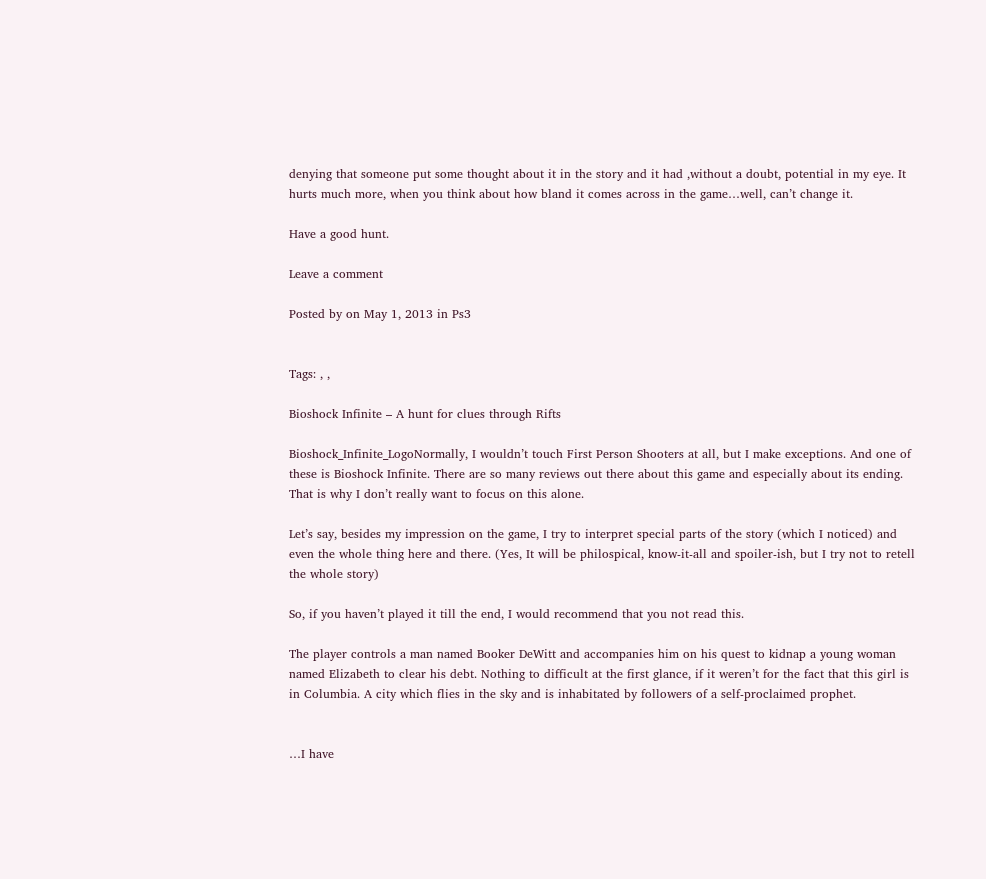denying that someone put some thought about it in the story and it had ,without a doubt, potential in my eye. It hurts much more, when you think about how bland it comes across in the game…well, can’t change it.

Have a good hunt.

Leave a comment

Posted by on May 1, 2013 in Ps3


Tags: , ,

Bioshock Infinite – A hunt for clues through Rifts

Bioshock_Infinite_LogoNormally, I wouldn’t touch First Person Shooters at all, but I make exceptions. And one of these is Bioshock Infinite. There are so many reviews out there about this game and especially about its ending. That is why I don’t really want to focus on this alone.

Let’s say, besides my impression on the game, I try to interpret special parts of the story (which I noticed) and even the whole thing here and there. (Yes, It will be philospical, know-it-all and spoiler-ish, but I try not to retell the whole story)

So, if you haven’t played it till the end, I would recommend that you not read this.

The player controls a man named Booker DeWitt and accompanies him on his quest to kidnap a young woman named Elizabeth to clear his debt. Nothing to difficult at the first glance, if it weren’t for the fact that this girl is in Columbia. A city which flies in the sky and is inhabitated by followers of a self-proclaimed prophet.


…I have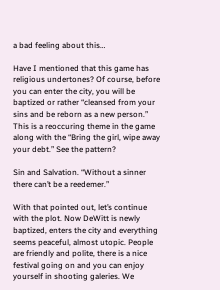a bad feeling about this…

Have I mentioned that this game has religious undertones? Of course, before you can enter the city, you will be baptized or rather “cleansed from your sins and be reborn as a new person.” This is a reoccuring theme in the game along with the “Bring the girl, wipe away your debt.” See the pattern?

Sin and Salvation. “Without a sinner there can’t be a reedemer.”

With that pointed out, let’s continue with the plot. Now DeWitt is newly baptized, enters the city and everything seems peaceful, almost utopic. People are friendly and polite, there is a nice festival going on and you can enjoy yourself in shooting galeries. We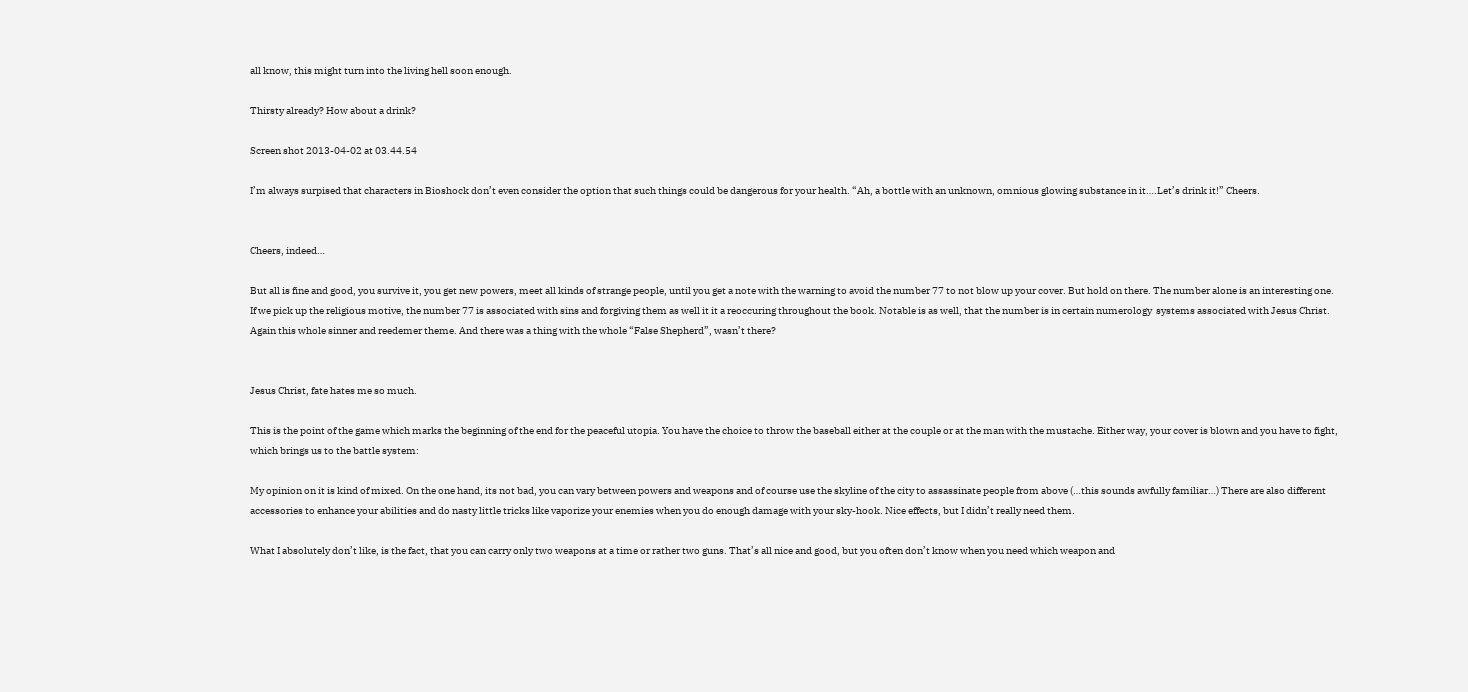all know, this might turn into the living hell soon enough.

Thirsty already? How about a drink?

Screen shot 2013-04-02 at 03.44.54

I’m always surpised that characters in Bioshock don’t even consider the option that such things could be dangerous for your health. “Ah, a bottle with an unknown, omnious glowing substance in it….Let’s drink it!” Cheers.


Cheers, indeed…

But all is fine and good, you survive it, you get new powers, meet all kinds of strange people, until you get a note with the warning to avoid the number 77 to not blow up your cover. But hold on there. The number alone is an interesting one. If we pick up the religious motive, the number 77 is associated with sins and forgiving them as well it it a reoccuring throughout the book. Notable is as well, that the number is in certain numerology  systems associated with Jesus Christ. Again this whole sinner and reedemer theme. And there was a thing with the whole “False Shepherd”, wasn’t there?


Jesus Christ, fate hates me so much.

This is the point of the game which marks the beginning of the end for the peaceful utopia. You have the choice to throw the baseball either at the couple or at the man with the mustache. Either way, your cover is blown and you have to fight, which brings us to the battle system:

My opinion on it is kind of mixed. On the one hand, its not bad, you can vary between powers and weapons and of course use the skyline of the city to assassinate people from above (…this sounds awfully familiar…) There are also different accessories to enhance your abilities and do nasty little tricks like vaporize your enemies when you do enough damage with your sky-hook. Nice effects, but I didn’t really need them.

What I absolutely don’t like, is the fact, that you can carry only two weapons at a time or rather two guns. That’s all nice and good, but you often don’t know when you need which weapon and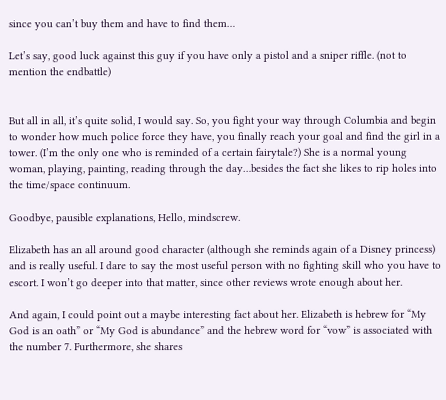since you can’t buy them and have to find them…

Let’s say, good luck against this guy if you have only a pistol and a sniper riffle. (not to mention the endbattle)


But all in all, it’s quite solid, I would say. So, you fight your way through Columbia and begin to wonder how much police force they have, you finally reach your goal and find the girl in a tower. (I’m the only one who is reminded of a certain fairytale?) She is a normal young woman, playing, painting, reading through the day…besides the fact she likes to rip holes into the time/space continuum.

Goodbye, pausible explanations, Hello, mindscrew.

Elizabeth has an all around good character (although she reminds again of a Disney princess) and is really useful. I dare to say the most useful person with no fighting skill who you have to escort. I won’t go deeper into that matter, since other reviews wrote enough about her.

And again, I could point out a maybe interesting fact about her. Elizabeth is hebrew for “My God is an oath” or “My God is abundance” and the hebrew word for “vow” is associated with the number 7. Furthermore, she shares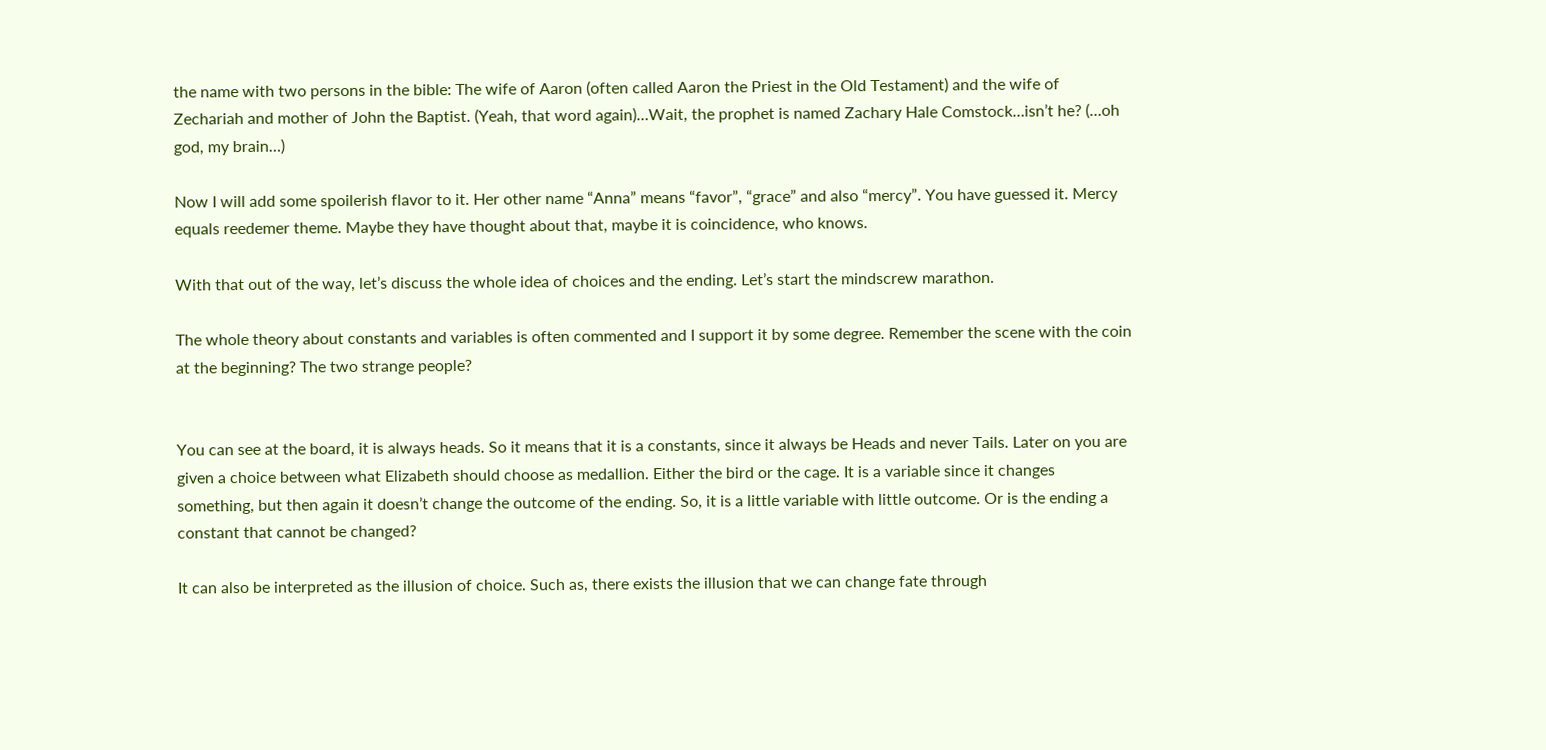the name with two persons in the bible: The wife of Aaron (often called Aaron the Priest in the Old Testament) and the wife of Zechariah and mother of John the Baptist. (Yeah, that word again)…Wait, the prophet is named Zachary Hale Comstock…isn’t he? (…oh god, my brain…)

Now I will add some spoilerish flavor to it. Her other name “Anna” means “favor”, “grace” and also “mercy”. You have guessed it. Mercy equals reedemer theme. Maybe they have thought about that, maybe it is coincidence, who knows.

With that out of the way, let’s discuss the whole idea of choices and the ending. Let’s start the mindscrew marathon.

The whole theory about constants and variables is often commented and I support it by some degree. Remember the scene with the coin at the beginning? The two strange people?


You can see at the board, it is always heads. So it means that it is a constants, since it always be Heads and never Tails. Later on you are given a choice between what Elizabeth should choose as medallion. Either the bird or the cage. It is a variable since it changes something, but then again it doesn’t change the outcome of the ending. So, it is a little variable with little outcome. Or is the ending a constant that cannot be changed?

It can also be interpreted as the illusion of choice. Such as, there exists the illusion that we can change fate through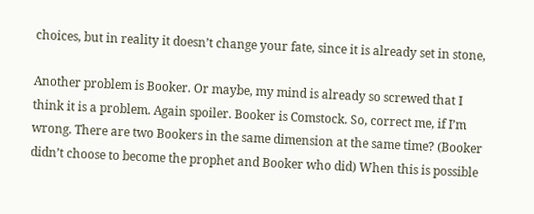choices, but in reality it doesn’t change your fate, since it is already set in stone,

Another problem is Booker. Or maybe, my mind is already so screwed that I think it is a problem. Again spoiler. Booker is Comstock. So, correct me, if I’m wrong. There are two Bookers in the same dimension at the same time? (Booker didn’t choose to become the prophet and Booker who did) When this is possible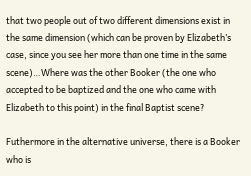that two people out of two different dimensions exist in the same dimension (which can be proven by Elizabeth’s case, since you see her more than one time in the same scene)…Where was the other Booker (the one who accepted to be baptized and the one who came with Elizabeth to this point) in the final Baptist scene?

Futhermore in the alternative universe, there is a Booker who is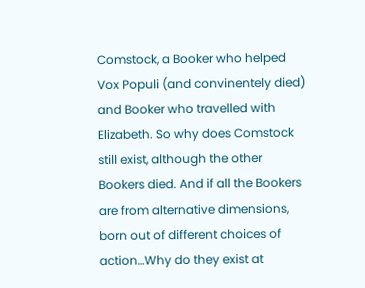Comstock, a Booker who helped Vox Populi (and convinentely died) and Booker who travelled with Elizabeth. So why does Comstock still exist, although the other Bookers died. And if all the Bookers are from alternative dimensions, born out of different choices of action…Why do they exist at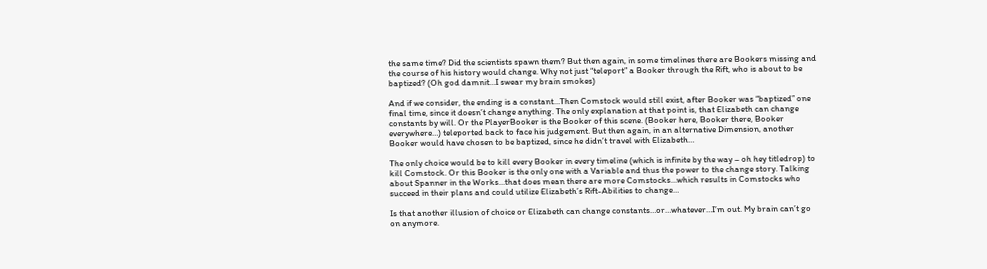the same time? Did the scientists spawn them? But then again, in some timelines there are Bookers missing and the course of his history would change. Why not just “teleport” a Booker through the Rift, who is about to be baptized? (Oh god damnit…I swear my brain smokes)

And if we consider, the ending is a constant…Then Comstock would still exist, after Booker was “baptized” one final time, since it doesn’t change anything. The only explanation at that point is, that Elizabeth can change constants by will. Or the PlayerBooker is the Booker of this scene. (Booker here, Booker there, Booker everywhere…) teleported back to face his judgement. But then again, in an alternative Dimension, another Booker would have chosen to be baptized, since he didn’t travel with Elizabeth…

The only choice would be to kill every Booker in every timeline (which is infinite by the way – oh hey titledrop) to kill Comstock. Or this Booker is the only one with a Variable and thus the power to the change story. Talking about Spanner in the Works…that does mean there are more Comstocks…which results in Comstocks who succeed in their plans and could utilize Elizabeth’s Rift-Abilities to change…

Is that another illusion of choice or Elizabeth can change constants…or…whatever…I’m out. My brain can’t go on anymore.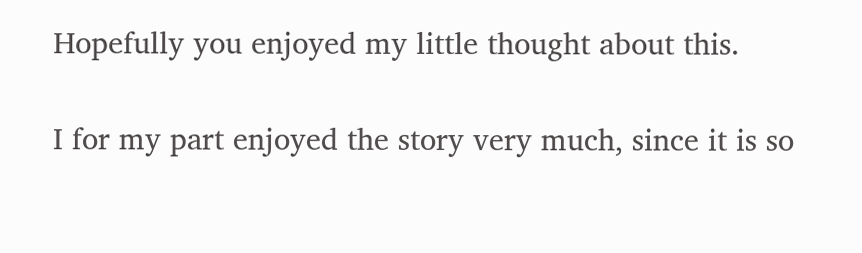Hopefully you enjoyed my little thought about this.

I for my part enjoyed the story very much, since it is so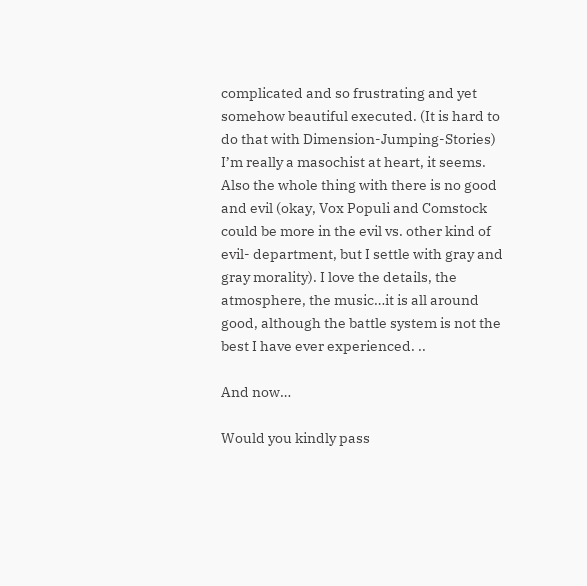complicated and so frustrating and yet somehow beautiful executed. (It is hard to do that with Dimension-Jumping-Stories) I’m really a masochist at heart, it seems. Also the whole thing with there is no good and evil (okay, Vox Populi and Comstock could be more in the evil vs. other kind of evil- department, but I settle with gray and gray morality). I love the details, the atmosphere, the music…it is all around good, although the battle system is not the best I have ever experienced. ..

And now…

Would you kindly pass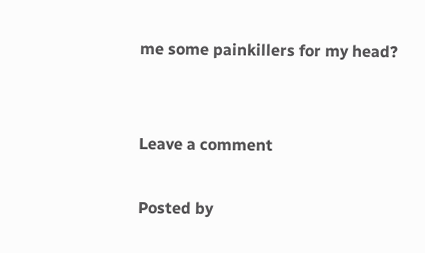me some painkillers for my head?


Leave a comment

Posted by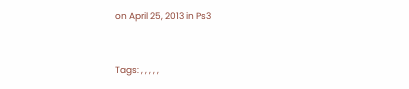on April 25, 2013 in Ps3


Tags: , , , , ,